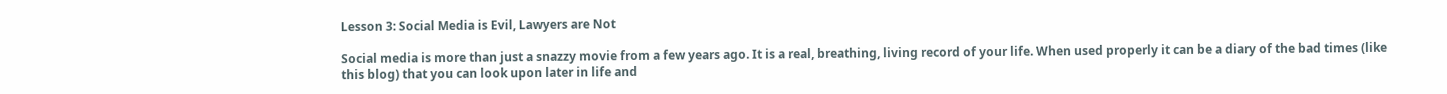Lesson 3: Social Media is Evil, Lawyers are Not

Social media is more than just a snazzy movie from a few years ago. It is a real, breathing, living record of your life. When used properly it can be a diary of the bad times (like this blog) that you can look upon later in life and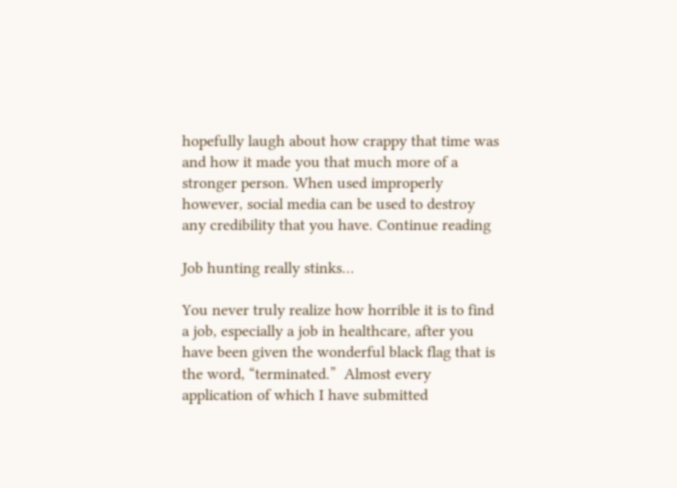hopefully laugh about how crappy that time was and how it made you that much more of a stronger person. When used improperly however, social media can be used to destroy any credibility that you have. Continue reading

Job hunting really stinks…

You never truly realize how horrible it is to find a job, especially a job in healthcare, after you have been given the wonderful black flag that is the word, “terminated.”  Almost every application of which I have submitted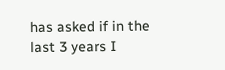has asked if in the last 3 years I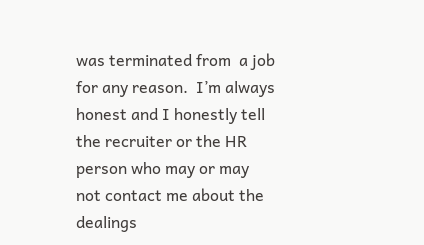was terminated from  a job for any reason.  I’m always honest and I honestly tell the recruiter or the HR person who may or may not contact me about the dealings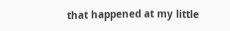that happened at my little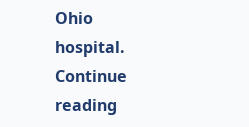Ohio hospital.   Continue reading